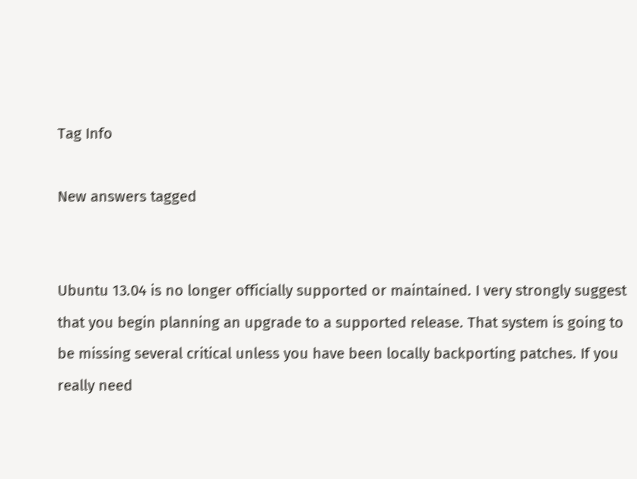Tag Info

New answers tagged


Ubuntu 13.04 is no longer officially supported or maintained. I very strongly suggest that you begin planning an upgrade to a supported release. That system is going to be missing several critical unless you have been locally backporting patches. If you really need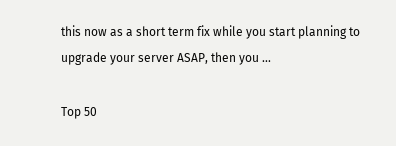this now as a short term fix while you start planning to upgrade your server ASAP, then you ...

Top 50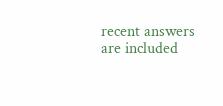recent answers are included